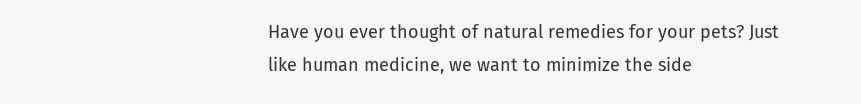Have you ever thought of natural remedies for your pets? Just like human medicine, we want to minimize the side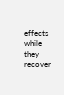effects while they recover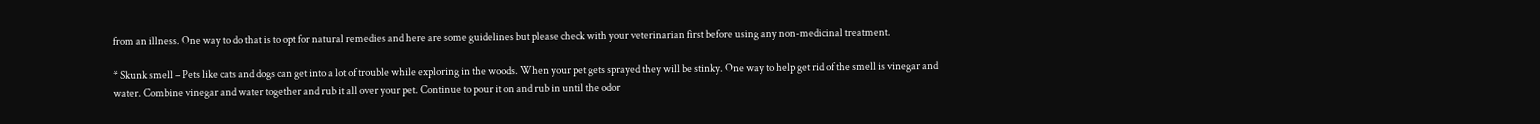from an illness. One way to do that is to opt for natural remedies and here are some guidelines but please check with your veterinarian first before using any non-medicinal treatment.

* Skunk smell – Pets like cats and dogs can get into a lot of trouble while exploring in the woods. When your pet gets sprayed they will be stinky. One way to help get rid of the smell is vinegar and water. Combine vinegar and water together and rub it all over your pet. Continue to pour it on and rub in until the odor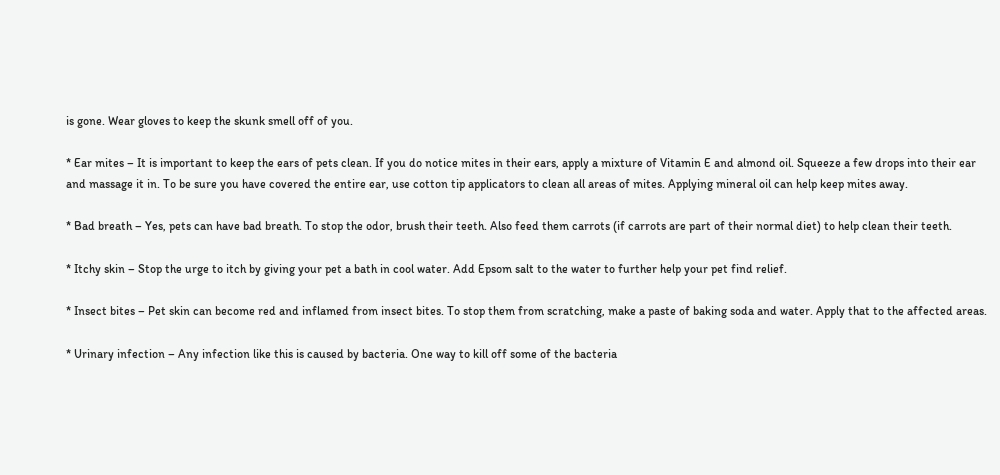is gone. Wear gloves to keep the skunk smell off of you.

* Ear mites – It is important to keep the ears of pets clean. If you do notice mites in their ears, apply a mixture of Vitamin E and almond oil. Squeeze a few drops into their ear and massage it in. To be sure you have covered the entire ear, use cotton tip applicators to clean all areas of mites. Applying mineral oil can help keep mites away.

* Bad breath – Yes, pets can have bad breath. To stop the odor, brush their teeth. Also feed them carrots (if carrots are part of their normal diet) to help clean their teeth.

* Itchy skin – Stop the urge to itch by giving your pet a bath in cool water. Add Epsom salt to the water to further help your pet find relief.

* Insect bites – Pet skin can become red and inflamed from insect bites. To stop them from scratching, make a paste of baking soda and water. Apply that to the affected areas.

* Urinary infection – Any infection like this is caused by bacteria. One way to kill off some of the bacteria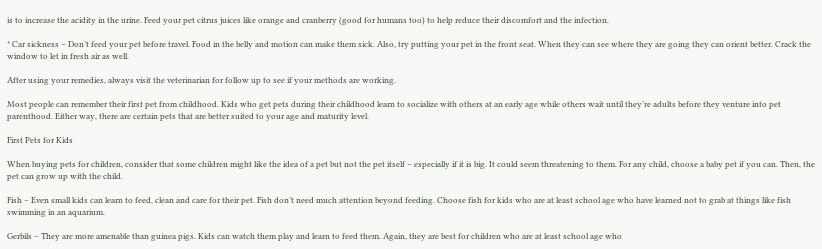is to increase the acidity in the urine. Feed your pet citrus juices like orange and cranberry (good for humans too) to help reduce their discomfort and the infection.

* Car sickness – Don’t feed your pet before travel. Food in the belly and motion can make them sick. Also, try putting your pet in the front seat. When they can see where they are going they can orient better. Crack the window to let in fresh air as well.

After using your remedies, always visit the veterinarian for follow up to see if your methods are working.

Most people can remember their first pet from childhood. Kids who get pets during their childhood learn to socialize with others at an early age while others wait until they’re adults before they venture into pet parenthood. Either way, there are certain pets that are better suited to your age and maturity level.

First Pets for Kids

When buying pets for children, consider that some children might like the idea of a pet but not the pet itself – especially if it is big. It could seem threatening to them. For any child, choose a baby pet if you can. Then, the pet can grow up with the child.

Fish – Even small kids can learn to feed, clean and care for their pet. Fish don’t need much attention beyond feeding. Choose fish for kids who are at least school age who have learned not to grab at things like fish swimming in an aquarium.

Gerbils – They are more amenable than guinea pigs. Kids can watch them play and learn to feed them. Again, they are best for children who are at least school age who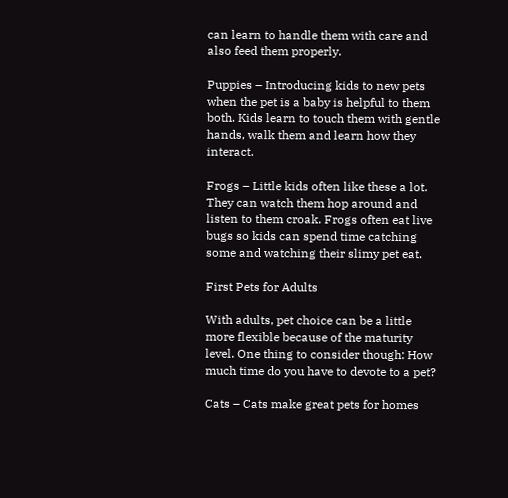can learn to handle them with care and also feed them properly.

Puppies – Introducing kids to new pets when the pet is a baby is helpful to them both. Kids learn to touch them with gentle hands, walk them and learn how they interact.

Frogs – Little kids often like these a lot. They can watch them hop around and listen to them croak. Frogs often eat live bugs so kids can spend time catching some and watching their slimy pet eat.

First Pets for Adults

With adults, pet choice can be a little more flexible because of the maturity level. One thing to consider though: How much time do you have to devote to a pet?

Cats – Cats make great pets for homes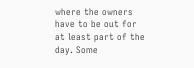where the owners have to be out for at least part of the day. Some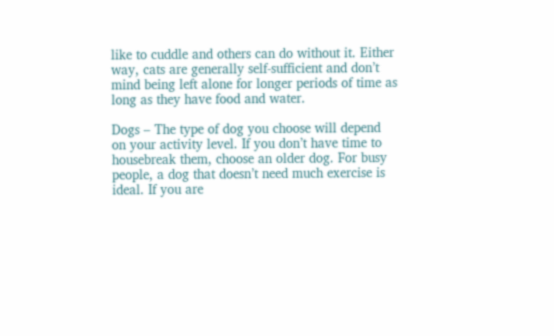like to cuddle and others can do without it. Either way, cats are generally self-sufficient and don’t mind being left alone for longer periods of time as long as they have food and water.

Dogs – The type of dog you choose will depend on your activity level. If you don’t have time to housebreak them, choose an older dog. For busy people, a dog that doesn’t need much exercise is ideal. If you are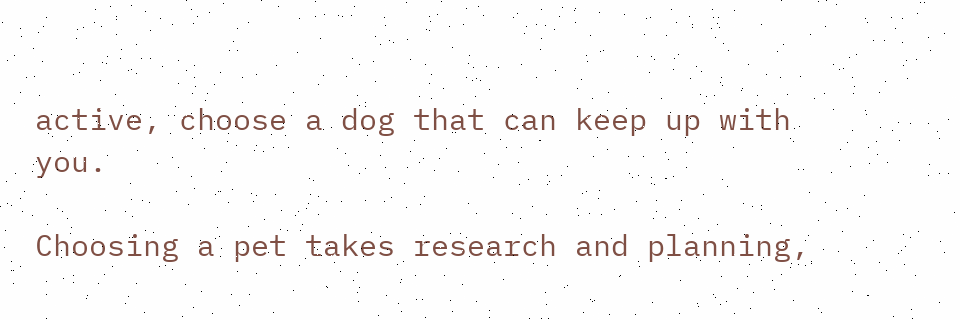active, choose a dog that can keep up with you.

Choosing a pet takes research and planning,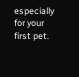especially for your first pet.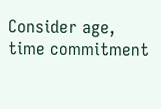Consider age, time commitment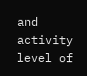and activity level of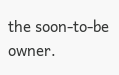the soon-to-be owner.